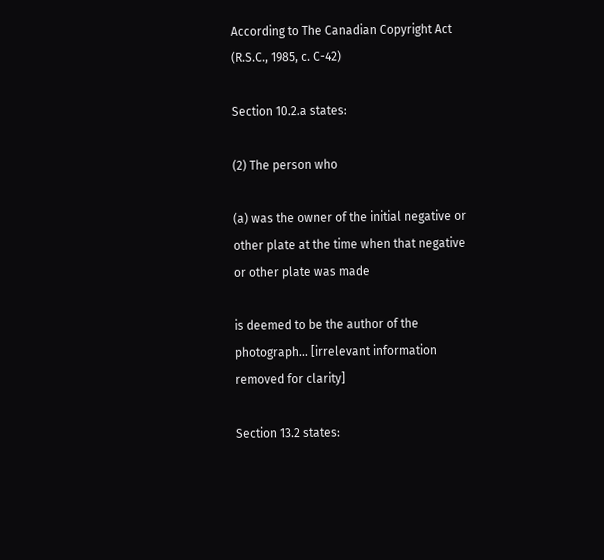According to The Canadian Copyright Act (R.S.C., 1985, c. C-42)

Section 10.2.a states:

(2) The person who

(a) was the owner of the initial negative or other plate at the time when that negative or other plate was made

is deemed to be the author of the photograph... [irrelevant information removed for clarity]

Section 13.2 states: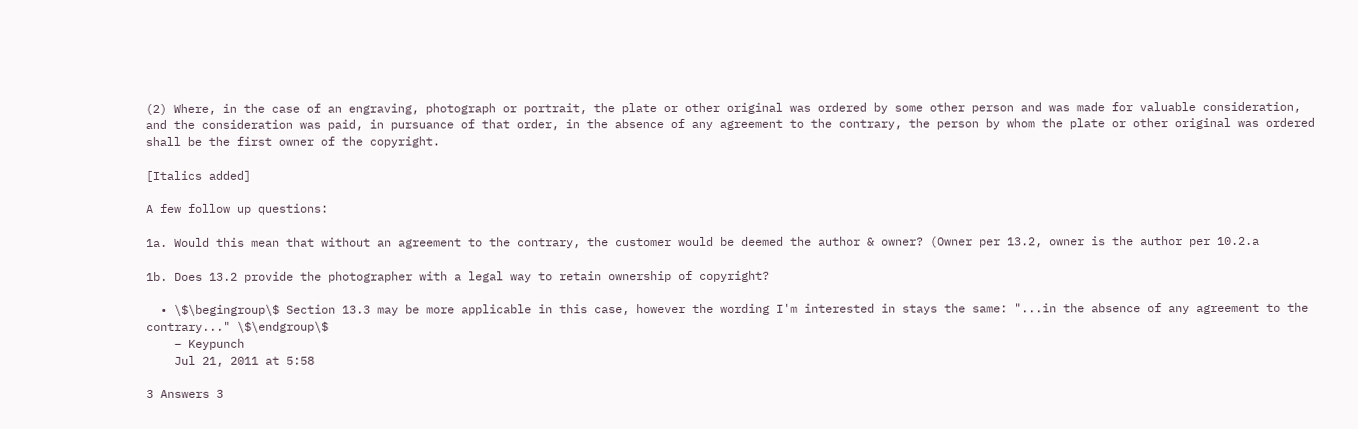(2) Where, in the case of an engraving, photograph or portrait, the plate or other original was ordered by some other person and was made for valuable consideration, and the consideration was paid, in pursuance of that order, in the absence of any agreement to the contrary, the person by whom the plate or other original was ordered shall be the first owner of the copyright.

[Italics added]

A few follow up questions:

1a. Would this mean that without an agreement to the contrary, the customer would be deemed the author & owner? (Owner per 13.2, owner is the author per 10.2.a

1b. Does 13.2 provide the photographer with a legal way to retain ownership of copyright?

  • \$\begingroup\$ Section 13.3 may be more applicable in this case, however the wording I'm interested in stays the same: "...in the absence of any agreement to the contrary..." \$\endgroup\$
    – Keypunch
    Jul 21, 2011 at 5:58

3 Answers 3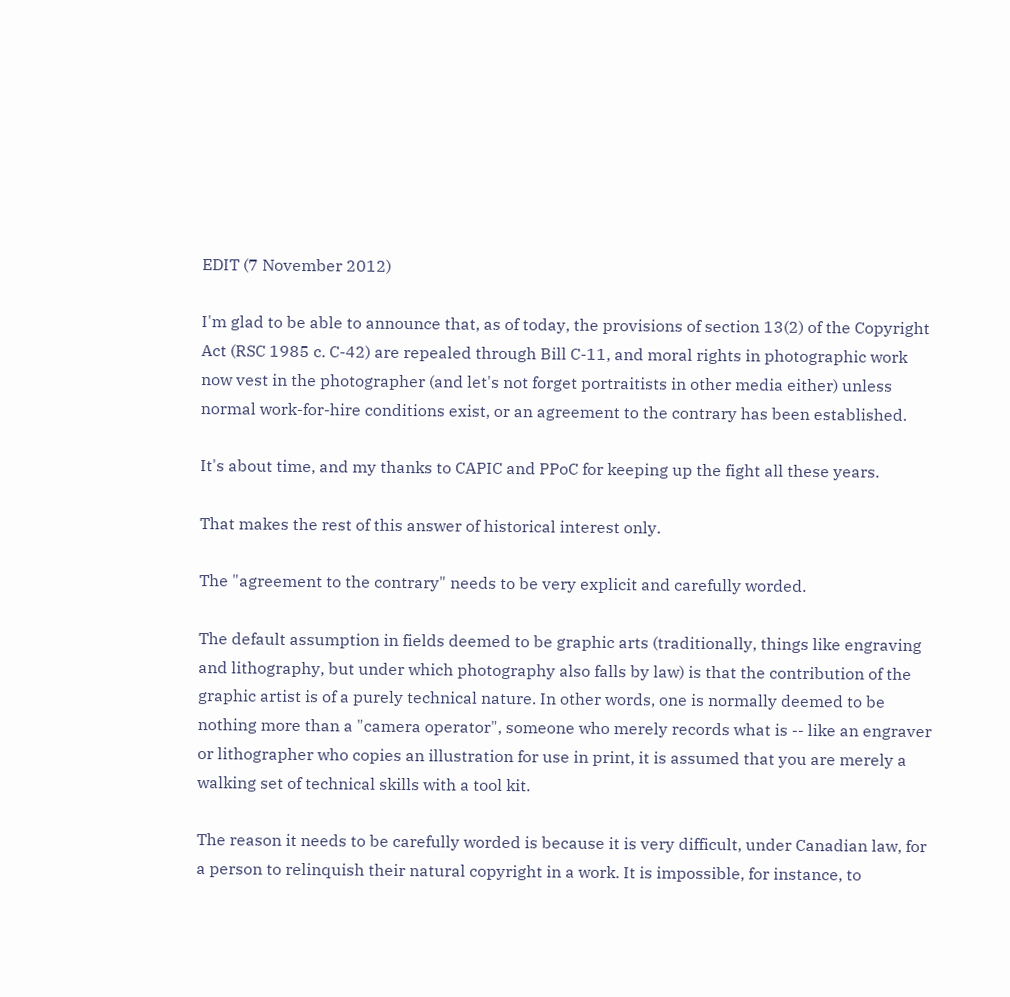EDIT (7 November 2012)

I'm glad to be able to announce that, as of today, the provisions of section 13(2) of the Copyright Act (RSC 1985 c. C-42) are repealed through Bill C-11, and moral rights in photographic work now vest in the photographer (and let's not forget portraitists in other media either) unless normal work-for-hire conditions exist, or an agreement to the contrary has been established.

It's about time, and my thanks to CAPIC and PPoC for keeping up the fight all these years.

That makes the rest of this answer of historical interest only.

The "agreement to the contrary" needs to be very explicit and carefully worded.

The default assumption in fields deemed to be graphic arts (traditionally, things like engraving and lithography, but under which photography also falls by law) is that the contribution of the graphic artist is of a purely technical nature. In other words, one is normally deemed to be nothing more than a "camera operator", someone who merely records what is -- like an engraver or lithographer who copies an illustration for use in print, it is assumed that you are merely a walking set of technical skills with a tool kit.

The reason it needs to be carefully worded is because it is very difficult, under Canadian law, for a person to relinquish their natural copyright in a work. It is impossible, for instance, to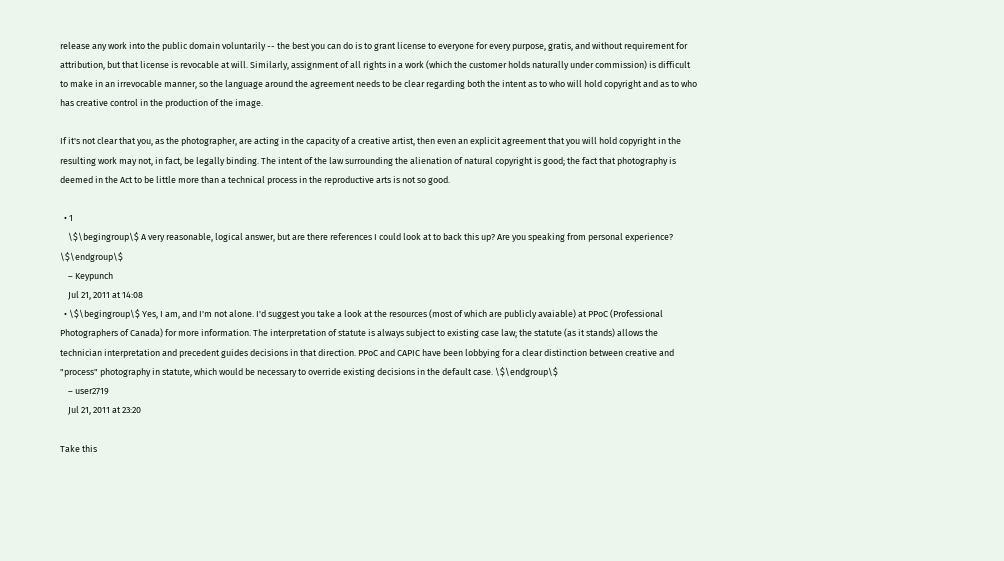release any work into the public domain voluntarily -- the best you can do is to grant license to everyone for every purpose, gratis, and without requirement for attribution, but that license is revocable at will. Similarly, assignment of all rights in a work (which the customer holds naturally under commission) is difficult to make in an irrevocable manner, so the language around the agreement needs to be clear regarding both the intent as to who will hold copyright and as to who has creative control in the production of the image.

If it's not clear that you, as the photographer, are acting in the capacity of a creative artist, then even an explicit agreement that you will hold copyright in the resulting work may not, in fact, be legally binding. The intent of the law surrounding the alienation of natural copyright is good; the fact that photography is deemed in the Act to be little more than a technical process in the reproductive arts is not so good.

  • 1
    \$\begingroup\$ A very reasonable, logical answer, but are there references I could look at to back this up? Are you speaking from personal experience? \$\endgroup\$
    – Keypunch
    Jul 21, 2011 at 14:08
  • \$\begingroup\$ Yes, I am, and I'm not alone. I'd suggest you take a look at the resources (most of which are publicly avaiable) at PPoC (Professional Photographers of Canada) for more information. The interpretation of statute is always subject to existing case law; the statute (as it stands) allows the technician interpretation and precedent guides decisions in that direction. PPoC and CAPIC have been lobbying for a clear distinction between creative and "process" photography in statute, which would be necessary to override existing decisions in the default case. \$\endgroup\$
    – user2719
    Jul 21, 2011 at 23:20

Take this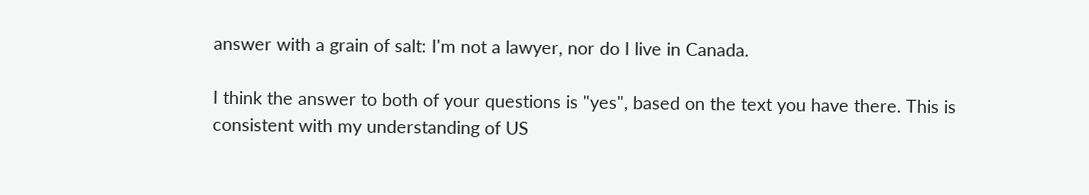answer with a grain of salt: I'm not a lawyer, nor do I live in Canada.

I think the answer to both of your questions is "yes", based on the text you have there. This is consistent with my understanding of US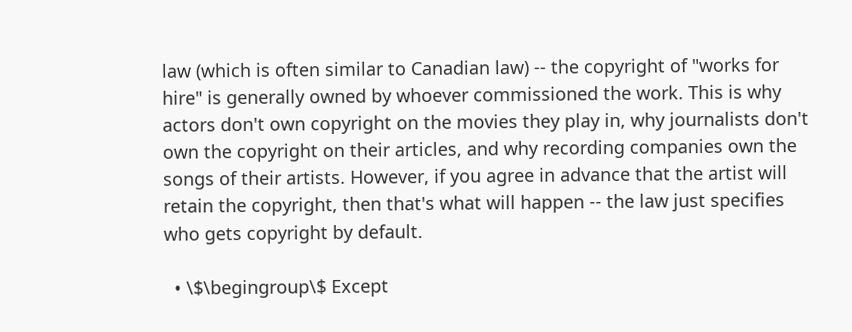law (which is often similar to Canadian law) -- the copyright of "works for hire" is generally owned by whoever commissioned the work. This is why actors don't own copyright on the movies they play in, why journalists don't own the copyright on their articles, and why recording companies own the songs of their artists. However, if you agree in advance that the artist will retain the copyright, then that's what will happen -- the law just specifies who gets copyright by default.

  • \$\begingroup\$ Except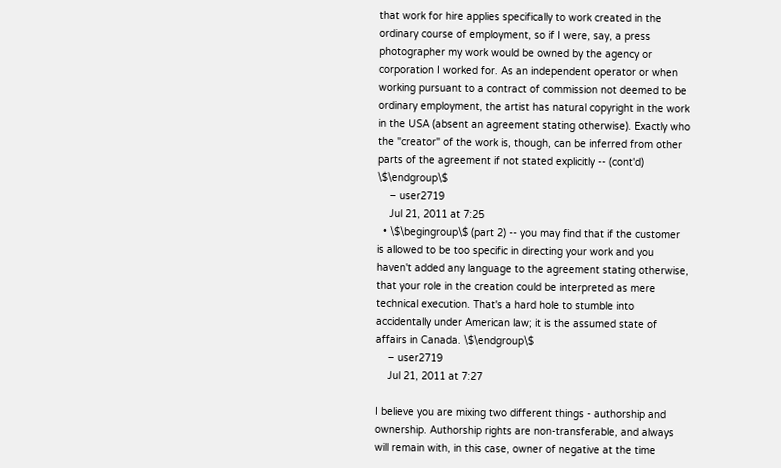that work for hire applies specifically to work created in the ordinary course of employment, so if I were, say, a press photographer my work would be owned by the agency or corporation I worked for. As an independent operator or when working pursuant to a contract of commission not deemed to be ordinary employment, the artist has natural copyright in the work in the USA (absent an agreement stating otherwise). Exactly who the "creator" of the work is, though, can be inferred from other parts of the agreement if not stated explicitly -- (cont'd) \$\endgroup\$
    – user2719
    Jul 21, 2011 at 7:25
  • \$\begingroup\$ (part 2) -- you may find that if the customer is allowed to be too specific in directing your work and you haven't added any language to the agreement stating otherwise, that your role in the creation could be interpreted as mere technical execution. That's a hard hole to stumble into accidentally under American law; it is the assumed state of affairs in Canada. \$\endgroup\$
    – user2719
    Jul 21, 2011 at 7:27

I believe you are mixing two different things - authorship and ownership. Authorship rights are non-transferable, and always will remain with, in this case, owner of negative at the time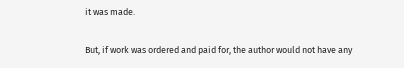it was made.

But, if work was ordered and paid for, the author would not have any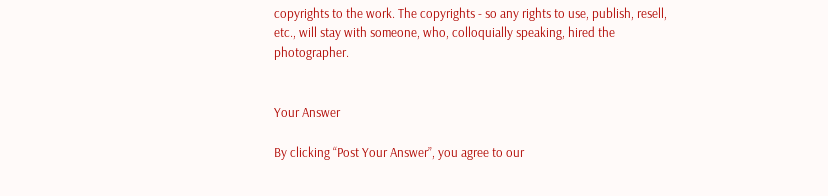copyrights to the work. The copyrights - so any rights to use, publish, resell, etc., will stay with someone, who, colloquially speaking, hired the photographer.


Your Answer

By clicking “Post Your Answer”, you agree to our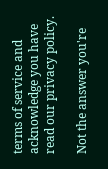terms of service and acknowledge you have read our privacy policy.

Not the answer you're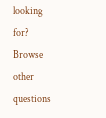looking for? Browse other questions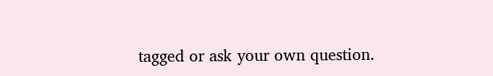tagged or ask your own question.